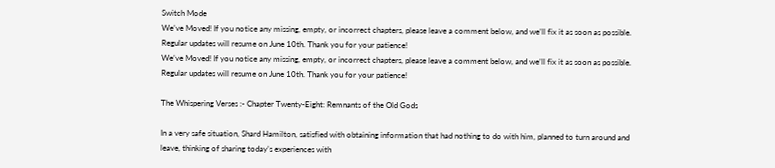Switch Mode
We’ve Moved! If you notice any missing, empty, or incorrect chapters, please leave a comment below, and we’ll fix it as soon as possible. Regular updates will resume on June 10th. Thank you for your patience!
We’ve Moved! If you notice any missing, empty, or incorrect chapters, please leave a comment below, and we’ll fix it as soon as possible. Regular updates will resume on June 10th. Thank you for your patience!

The Whispering Verses :- Chapter Twenty-Eight: Remnants of the Old Gods

In a very safe situation, Shard Hamilton, satisfied with obtaining information that had nothing to do with him, planned to turn around and leave, thinking of sharing today’s experiences with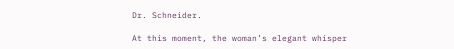Dr. Schneider.

At this moment, the woman’s elegant whisper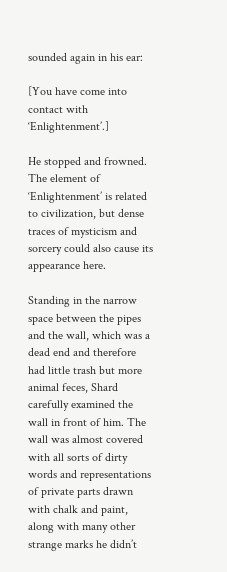sounded again in his ear:

[You have come into contact with ‘Enlightenment’.]

He stopped and frowned. The element of ‘Enlightenment’ is related to civilization, but dense traces of mysticism and sorcery could also cause its appearance here.

Standing in the narrow space between the pipes and the wall, which was a dead end and therefore had little trash but more animal feces, Shard carefully examined the wall in front of him. The wall was almost covered with all sorts of dirty words and representations of private parts drawn with chalk and paint, along with many other strange marks he didn’t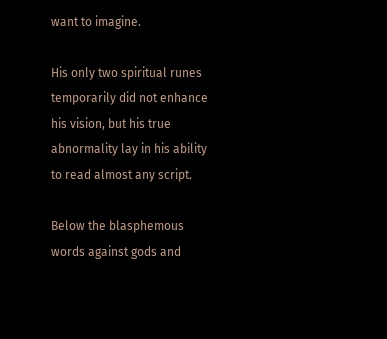want to imagine.

His only two spiritual runes temporarily did not enhance his vision, but his true abnormality lay in his ability to read almost any script.

Below the blasphemous words against gods and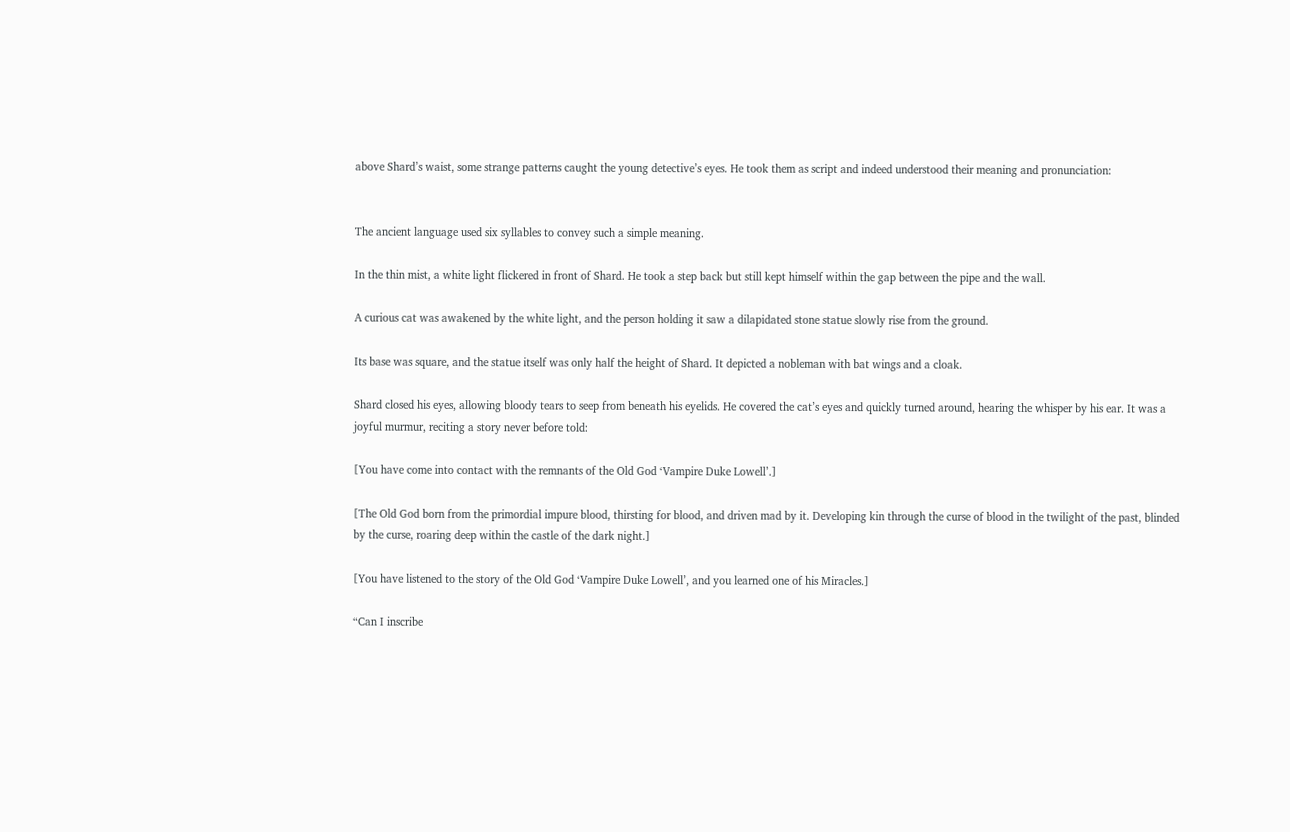above Shard’s waist, some strange patterns caught the young detective’s eyes. He took them as script and indeed understood their meaning and pronunciation:


The ancient language used six syllables to convey such a simple meaning.

In the thin mist, a white light flickered in front of Shard. He took a step back but still kept himself within the gap between the pipe and the wall.

A curious cat was awakened by the white light, and the person holding it saw a dilapidated stone statue slowly rise from the ground.

Its base was square, and the statue itself was only half the height of Shard. It depicted a nobleman with bat wings and a cloak.

Shard closed his eyes, allowing bloody tears to seep from beneath his eyelids. He covered the cat’s eyes and quickly turned around, hearing the whisper by his ear. It was a joyful murmur, reciting a story never before told:

[You have come into contact with the remnants of the Old God ‘Vampire Duke Lowell’.]

[The Old God born from the primordial impure blood, thirsting for blood, and driven mad by it. Developing kin through the curse of blood in the twilight of the past, blinded by the curse, roaring deep within the castle of the dark night.]

[You have listened to the story of the Old God ‘Vampire Duke Lowell’, and you learned one of his Miracles.]

“Can I inscribe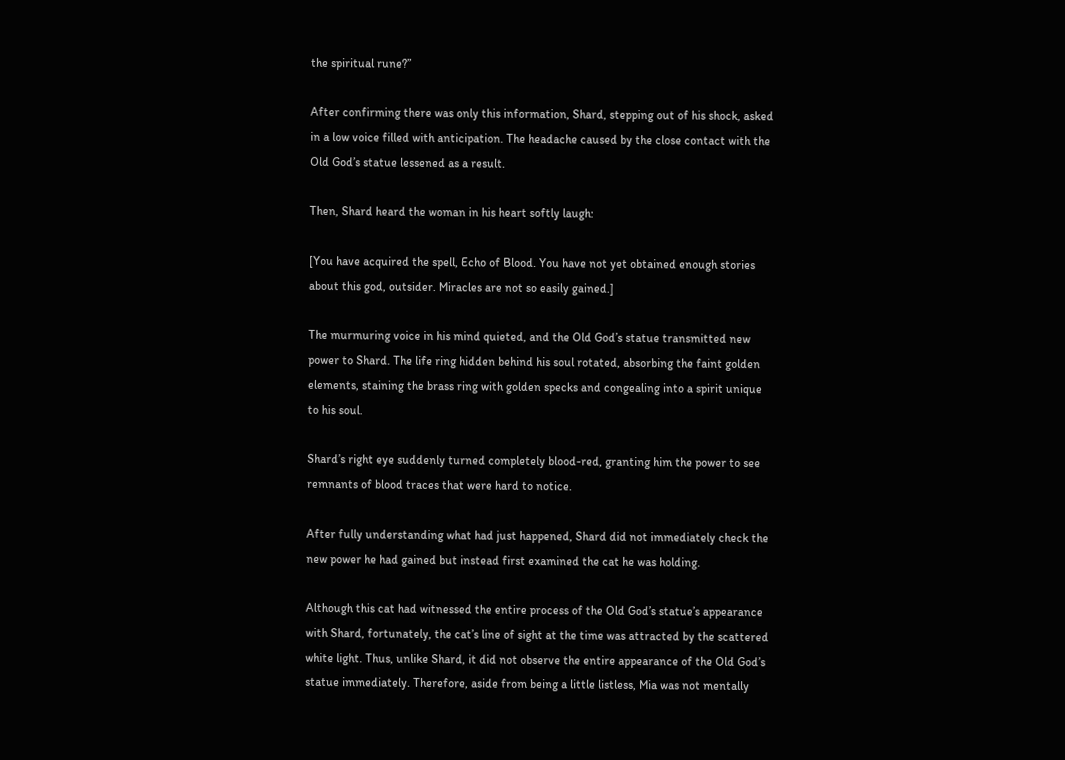the spiritual rune?”

After confirming there was only this information, Shard, stepping out of his shock, asked in a low voice filled with anticipation. The headache caused by the close contact with the Old God’s statue lessened as a result.

Then, Shard heard the woman in his heart softly laugh:

[You have acquired the spell, Echo of Blood. You have not yet obtained enough stories about this god, outsider. Miracles are not so easily gained.]

The murmuring voice in his mind quieted, and the Old God’s statue transmitted new power to Shard. The life ring hidden behind his soul rotated, absorbing the faint golden elements, staining the brass ring with golden specks and congealing into a spirit unique to his soul.

Shard’s right eye suddenly turned completely blood-red, granting him the power to see remnants of blood traces that were hard to notice.

After fully understanding what had just happened, Shard did not immediately check the new power he had gained but instead first examined the cat he was holding.

Although this cat had witnessed the entire process of the Old God’s statue’s appearance with Shard, fortunately, the cat’s line of sight at the time was attracted by the scattered white light. Thus, unlike Shard, it did not observe the entire appearance of the Old God’s statue immediately. Therefore, aside from being a little listless, Mia was not mentally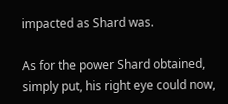impacted as Shard was.

As for the power Shard obtained, simply put, his right eye could now,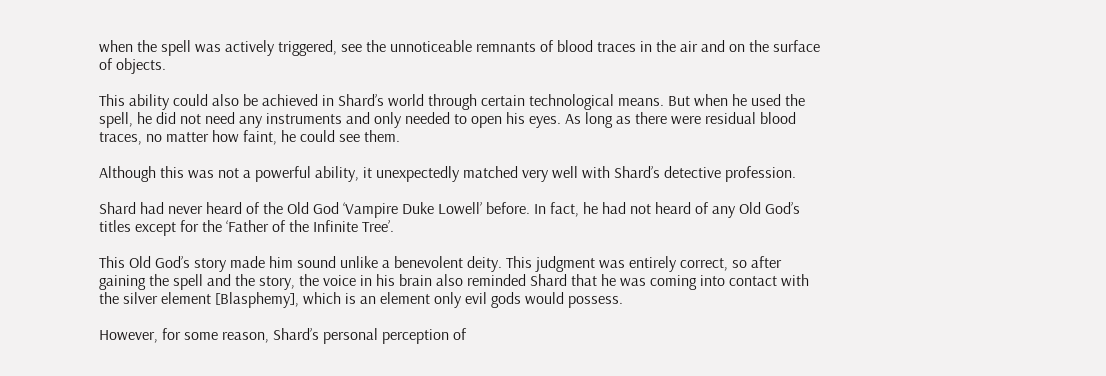when the spell was actively triggered, see the unnoticeable remnants of blood traces in the air and on the surface of objects.

This ability could also be achieved in Shard’s world through certain technological means. But when he used the spell, he did not need any instruments and only needed to open his eyes. As long as there were residual blood traces, no matter how faint, he could see them.

Although this was not a powerful ability, it unexpectedly matched very well with Shard’s detective profession.

Shard had never heard of the Old God ‘Vampire Duke Lowell’ before. In fact, he had not heard of any Old God’s titles except for the ‘Father of the Infinite Tree’.

This Old God’s story made him sound unlike a benevolent deity. This judgment was entirely correct, so after gaining the spell and the story, the voice in his brain also reminded Shard that he was coming into contact with the silver element [Blasphemy], which is an element only evil gods would possess.

However, for some reason, Shard’s personal perception of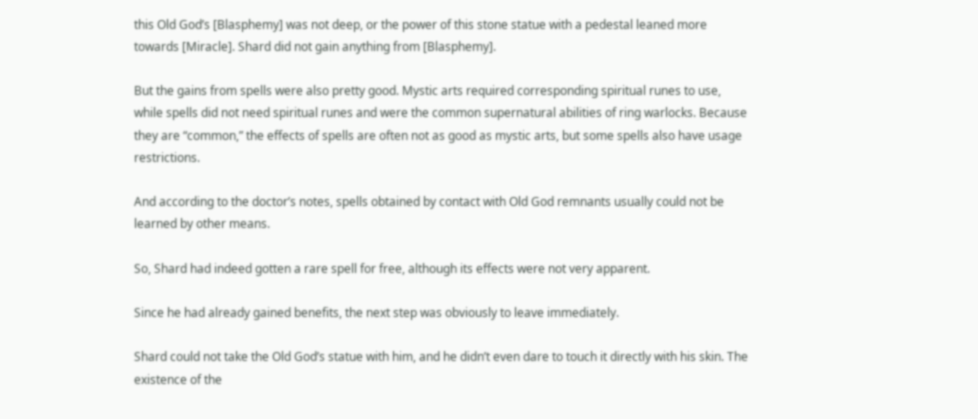this Old God’s [Blasphemy] was not deep, or the power of this stone statue with a pedestal leaned more towards [Miracle]. Shard did not gain anything from [Blasphemy].

But the gains from spells were also pretty good. Mystic arts required corresponding spiritual runes to use, while spells did not need spiritual runes and were the common supernatural abilities of ring warlocks. Because they are “common,” the effects of spells are often not as good as mystic arts, but some spells also have usage restrictions.

And according to the doctor’s notes, spells obtained by contact with Old God remnants usually could not be learned by other means.

So, Shard had indeed gotten a rare spell for free, although its effects were not very apparent.

Since he had already gained benefits, the next step was obviously to leave immediately.

Shard could not take the Old God’s statue with him, and he didn’t even dare to touch it directly with his skin. The existence of the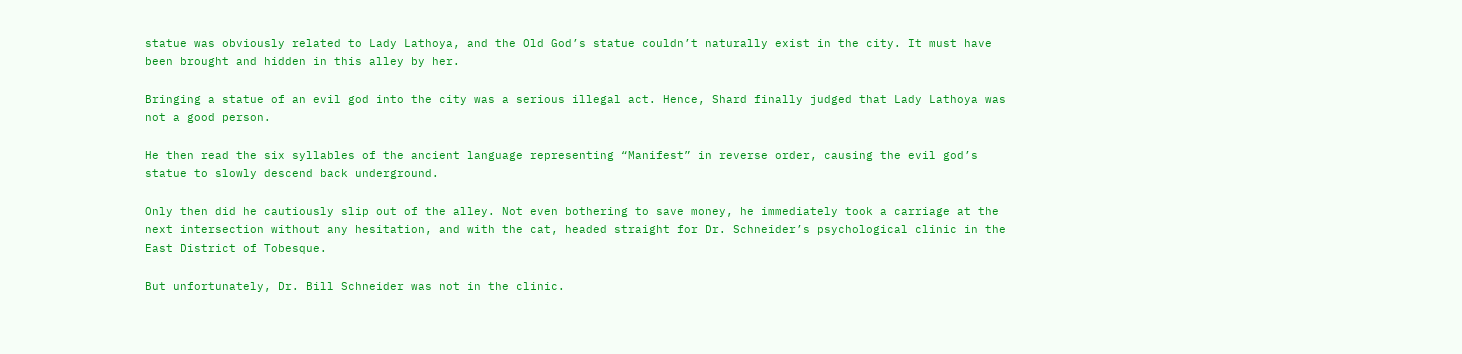statue was obviously related to Lady Lathoya, and the Old God’s statue couldn’t naturally exist in the city. It must have been brought and hidden in this alley by her.

Bringing a statue of an evil god into the city was a serious illegal act. Hence, Shard finally judged that Lady Lathoya was not a good person.

He then read the six syllables of the ancient language representing “Manifest” in reverse order, causing the evil god’s statue to slowly descend back underground.

Only then did he cautiously slip out of the alley. Not even bothering to save money, he immediately took a carriage at the next intersection without any hesitation, and with the cat, headed straight for Dr. Schneider’s psychological clinic in the East District of Tobesque.

But unfortunately, Dr. Bill Schneider was not in the clinic.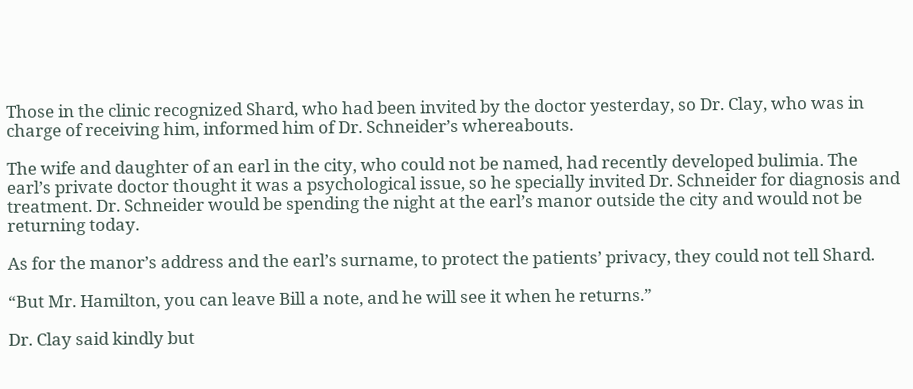Those in the clinic recognized Shard, who had been invited by the doctor yesterday, so Dr. Clay, who was in charge of receiving him, informed him of Dr. Schneider’s whereabouts.

The wife and daughter of an earl in the city, who could not be named, had recently developed bulimia. The earl’s private doctor thought it was a psychological issue, so he specially invited Dr. Schneider for diagnosis and treatment. Dr. Schneider would be spending the night at the earl’s manor outside the city and would not be returning today.

As for the manor’s address and the earl’s surname, to protect the patients’ privacy, they could not tell Shard.

“But Mr. Hamilton, you can leave Bill a note, and he will see it when he returns.”

Dr. Clay said kindly but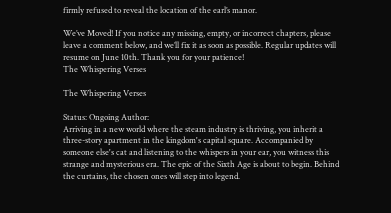firmly refused to reveal the location of the earl’s manor.

We’ve Moved! If you notice any missing, empty, or incorrect chapters, please leave a comment below, and we’ll fix it as soon as possible. Regular updates will resume on June 10th. Thank you for your patience!
The Whispering Verses

The Whispering Verses

Status: Ongoing Author:
Arriving in a new world where the steam industry is thriving, you inherit a three-story apartment in the kingdom's capital square. Accompanied by someone else's cat and listening to the whispers in your ear, you witness this strange and mysterious era. The epic of the Sixth Age is about to begin. Behind the curtains, the chosen ones will step into legend.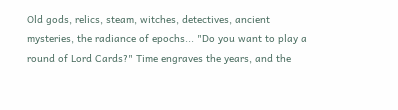Old gods, relics, steam, witches, detectives, ancient mysteries, the radiance of epochs... "Do you want to play a round of Lord Cards?" Time engraves the years, and the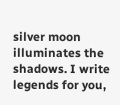silver moon illuminates the shadows. I write legends for you,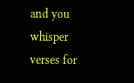and you whisper verses for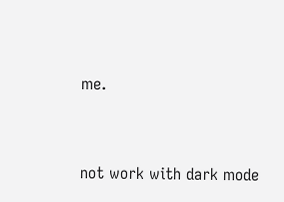me.



not work with dark mode